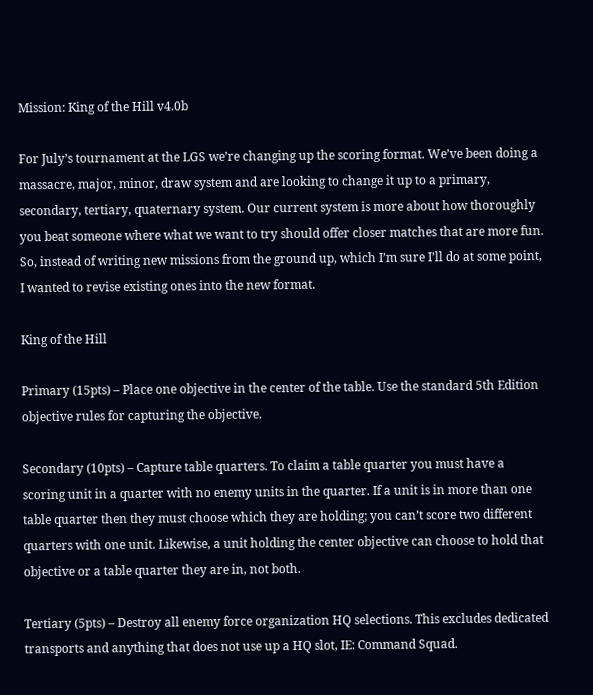Mission: King of the Hill v4.0b

For July’s tournament at the LGS we’re changing up the scoring format. We’ve been doing a massacre, major, minor, draw system and are looking to change it up to a primary, secondary, tertiary, quaternary system. Our current system is more about how thoroughly you beat someone where what we want to try should offer closer matches that are more fun. So, instead of writing new missions from the ground up, which I’m sure I’ll do at some point, I wanted to revise existing ones into the new format.

King of the Hill

Primary (15pts) – Place one objective in the center of the table. Use the standard 5th Edition objective rules for capturing the objective.

Secondary (10pts) – Capture table quarters. To claim a table quarter you must have a scoring unit in a quarter with no enemy units in the quarter. If a unit is in more than one table quarter then they must choose which they are holding; you can’t score two different quarters with one unit. Likewise, a unit holding the center objective can choose to hold that objective or a table quarter they are in, not both.

Tertiary (5pts) – Destroy all enemy force organization HQ selections. This excludes dedicated transports and anything that does not use up a HQ slot, IE: Command Squad.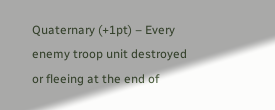Quaternary (+1pt) – Every enemy troop unit destroyed or fleeing at the end of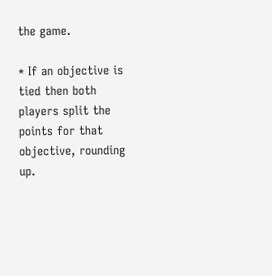the game.

* If an objective is tied then both players split the points for that objective, rounding up.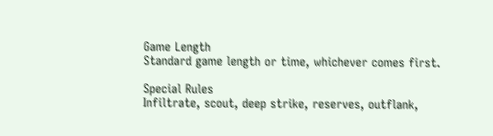Game Length
Standard game length or time, whichever comes first.

Special Rules
Infiltrate, scout, deep strike, reserves, outflank,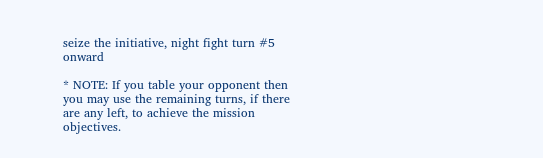seize the initiative, night fight turn #5 onward

* NOTE: If you table your opponent then you may use the remaining turns, if there are any left, to achieve the mission objectives.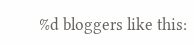%d bloggers like this: